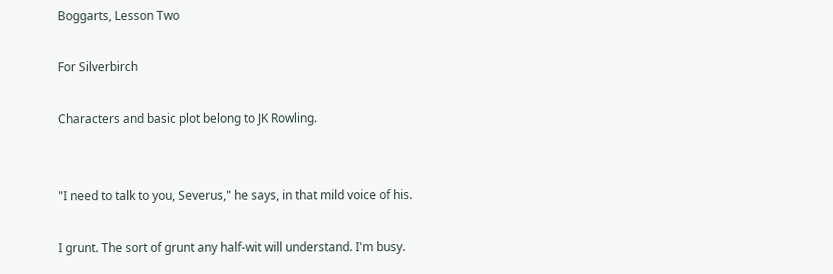Boggarts, Lesson Two

For Silverbirch

Characters and basic plot belong to JK Rowling.


"I need to talk to you, Severus," he says, in that mild voice of his.

I grunt. The sort of grunt any half-wit will understand. I'm busy.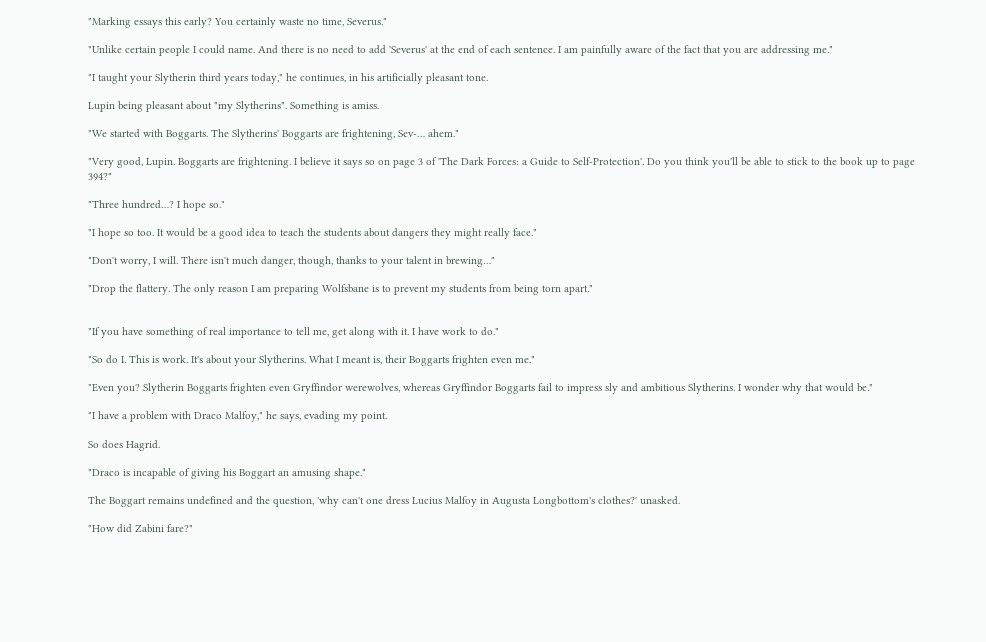"Marking essays this early? You certainly waste no time, Severus."

"Unlike certain people I could name. And there is no need to add 'Severus' at the end of each sentence. I am painfully aware of the fact that you are addressing me."

"I taught your Slytherin third years today," he continues, in his artificially pleasant tone.

Lupin being pleasant about "my Slytherins". Something is amiss.

"We started with Boggarts. The Slytherins' Boggarts are frightening, Sev-… ahem."

"Very good, Lupin. Boggarts are frightening. I believe it says so on page 3 of 'The Dark Forces: a Guide to Self-Protection'. Do you think you'll be able to stick to the book up to page 394?"

"Three hundred…? I hope so."

"I hope so too. It would be a good idea to teach the students about dangers they might really face."

"Don't worry, I will. There isn't much danger, though, thanks to your talent in brewing…"

"Drop the flattery. The only reason I am preparing Wolfsbane is to prevent my students from being torn apart."


"If you have something of real importance to tell me, get along with it. I have work to do."

"So do I. This is work. It's about your Slytherins. What I meant is, their Boggarts frighten even me."

"Even you? Slytherin Boggarts frighten even Gryffindor werewolves, whereas Gryffindor Boggarts fail to impress sly and ambitious Slytherins. I wonder why that would be."

"I have a problem with Draco Malfoy," he says, evading my point.

So does Hagrid.

"Draco is incapable of giving his Boggart an amusing shape."

The Boggart remains undefined and the question, 'why can't one dress Lucius Malfoy in Augusta Longbottom's clothes?' unasked.

"How did Zabini fare?"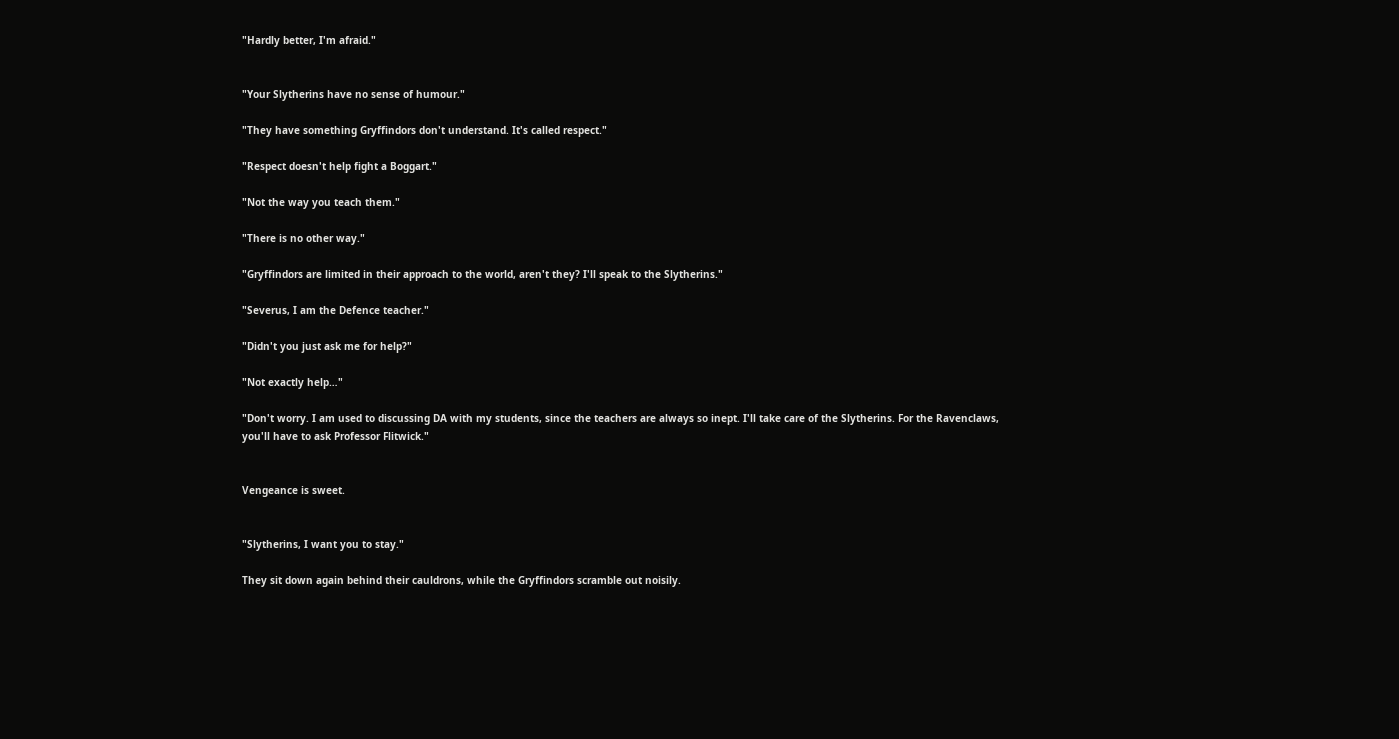"Hardly better, I'm afraid."


"Your Slytherins have no sense of humour."

"They have something Gryffindors don't understand. It's called respect."

"Respect doesn't help fight a Boggart."

"Not the way you teach them."

"There is no other way."

"Gryffindors are limited in their approach to the world, aren't they? I'll speak to the Slytherins."

"Severus, I am the Defence teacher."

"Didn't you just ask me for help?"

"Not exactly help…"

"Don't worry. I am used to discussing DA with my students, since the teachers are always so inept. I'll take care of the Slytherins. For the Ravenclaws, you'll have to ask Professor Flitwick."


Vengeance is sweet.


"Slytherins, I want you to stay."

They sit down again behind their cauldrons, while the Gryffindors scramble out noisily.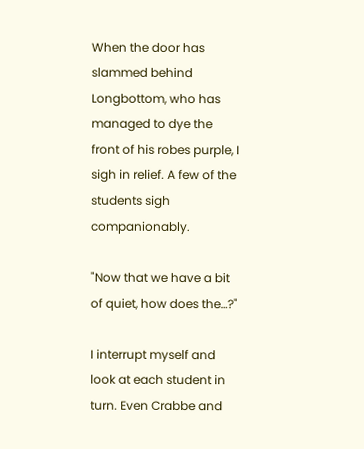When the door has slammed behind Longbottom, who has managed to dye the front of his robes purple, I sigh in relief. A few of the students sigh companionably.

"Now that we have a bit of quiet, how does the…?"

I interrupt myself and look at each student in turn. Even Crabbe and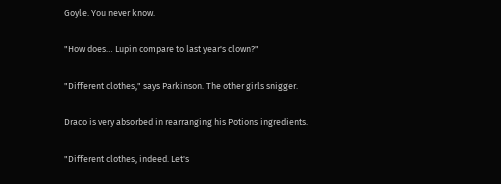Goyle. You never know.

"How does… Lupin compare to last year's clown?"

"Different clothes," says Parkinson. The other girls snigger.

Draco is very absorbed in rearranging his Potions ingredients.

"Different clothes, indeed. Let's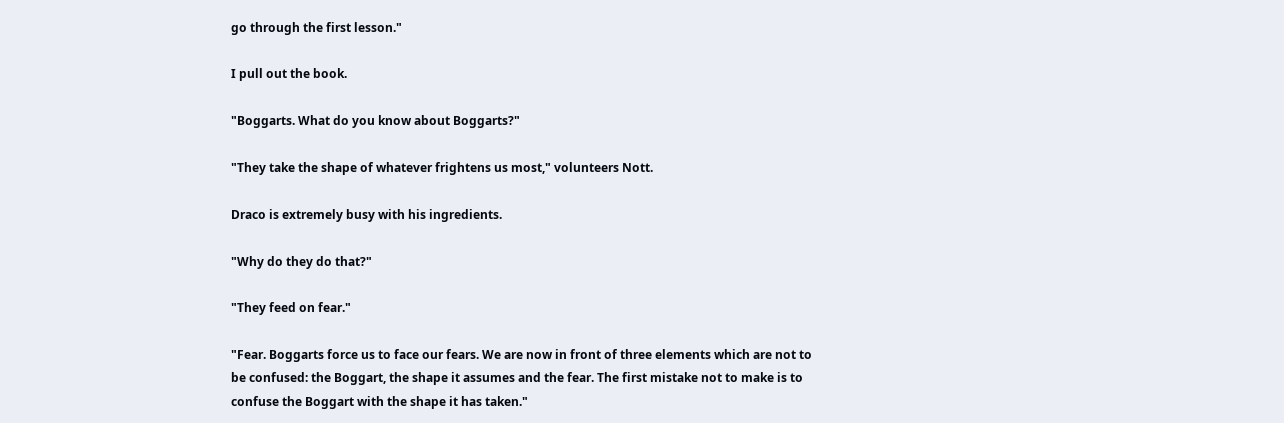go through the first lesson."

I pull out the book.

"Boggarts. What do you know about Boggarts?"

"They take the shape of whatever frightens us most," volunteers Nott.

Draco is extremely busy with his ingredients.

"Why do they do that?"

"They feed on fear."

"Fear. Boggarts force us to face our fears. We are now in front of three elements which are not to be confused: the Boggart, the shape it assumes and the fear. The first mistake not to make is to confuse the Boggart with the shape it has taken."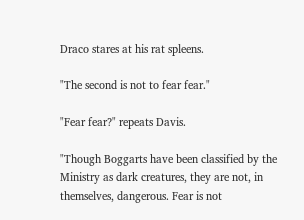Draco stares at his rat spleens.

"The second is not to fear fear."

"Fear fear?" repeats Davis.

"Though Boggarts have been classified by the Ministry as dark creatures, they are not, in themselves, dangerous. Fear is not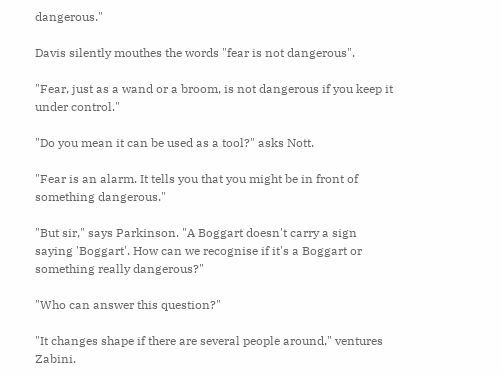dangerous."

Davis silently mouthes the words "fear is not dangerous".

"Fear, just as a wand or a broom, is not dangerous if you keep it under control."

"Do you mean it can be used as a tool?" asks Nott.

"Fear is an alarm. It tells you that you might be in front of something dangerous."

"But sir," says Parkinson. "A Boggart doesn't carry a sign saying 'Boggart'. How can we recognise if it's a Boggart or something really dangerous?"

"Who can answer this question?"

"It changes shape if there are several people around," ventures Zabini.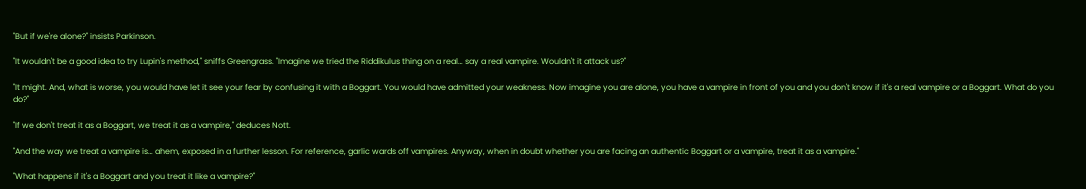"But if we're alone?" insists Parkinson.

"It wouldn't be a good idea to try Lupin's method," sniffs Greengrass. "Imagine we tried the Riddikulus thing on a real… say a real vampire. Wouldn't it attack us?"

"It might. And, what is worse, you would have let it see your fear by confusing it with a Boggart. You would have admitted your weakness. Now imagine you are alone, you have a vampire in front of you and you don't know if it's a real vampire or a Boggart. What do you do?"

"If we don't treat it as a Boggart, we treat it as a vampire," deduces Nott.

"And the way we treat a vampire is… ahem, exposed in a further lesson. For reference, garlic wards off vampires. Anyway, when in doubt whether you are facing an authentic Boggart or a vampire, treat it as a vampire."

"What happens if it's a Boggart and you treat it like a vampire?"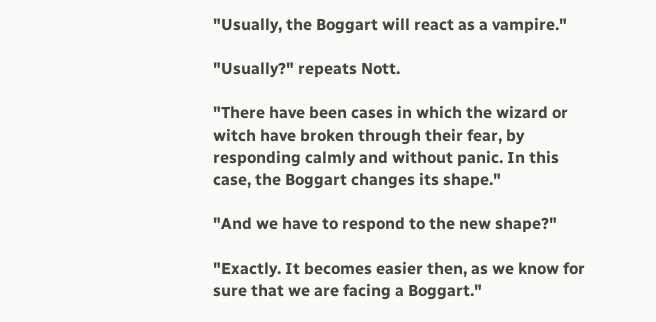"Usually, the Boggart will react as a vampire."

"Usually?" repeats Nott.

"There have been cases in which the wizard or witch have broken through their fear, by responding calmly and without panic. In this case, the Boggart changes its shape."

"And we have to respond to the new shape?"

"Exactly. It becomes easier then, as we know for sure that we are facing a Boggart."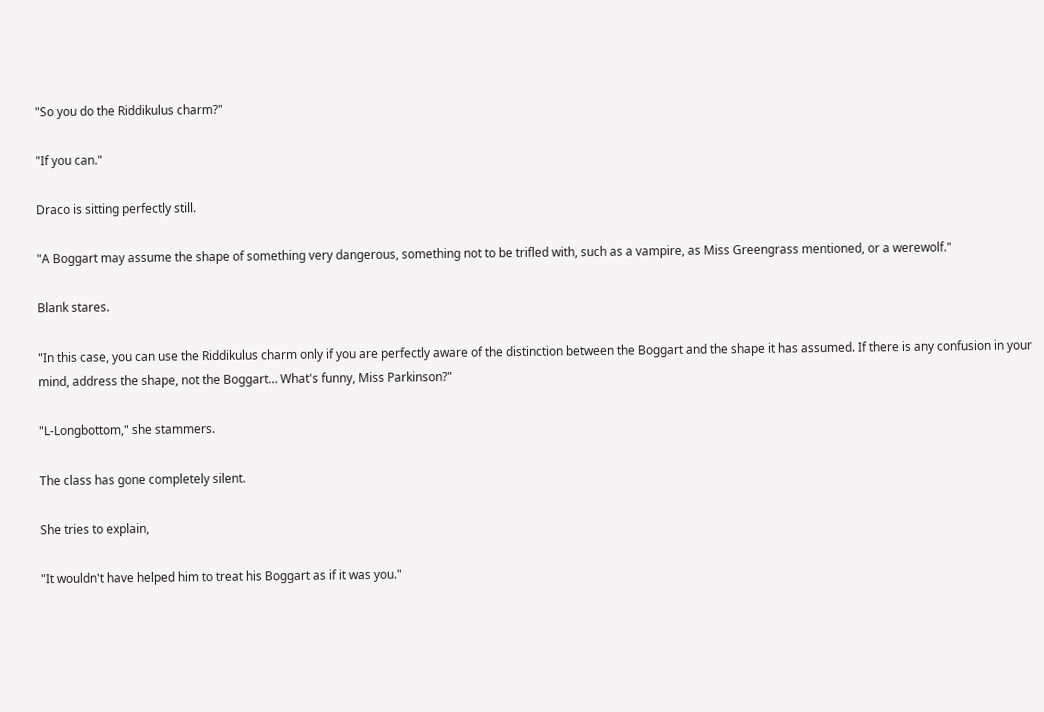"So you do the Riddikulus charm?"

"If you can."

Draco is sitting perfectly still.

"A Boggart may assume the shape of something very dangerous, something not to be trifled with, such as a vampire, as Miss Greengrass mentioned, or a werewolf."

Blank stares.

"In this case, you can use the Riddikulus charm only if you are perfectly aware of the distinction between the Boggart and the shape it has assumed. If there is any confusion in your mind, address the shape, not the Boggart… What's funny, Miss Parkinson?"

"L-Longbottom," she stammers.

The class has gone completely silent.

She tries to explain,

"It wouldn't have helped him to treat his Boggart as if it was you."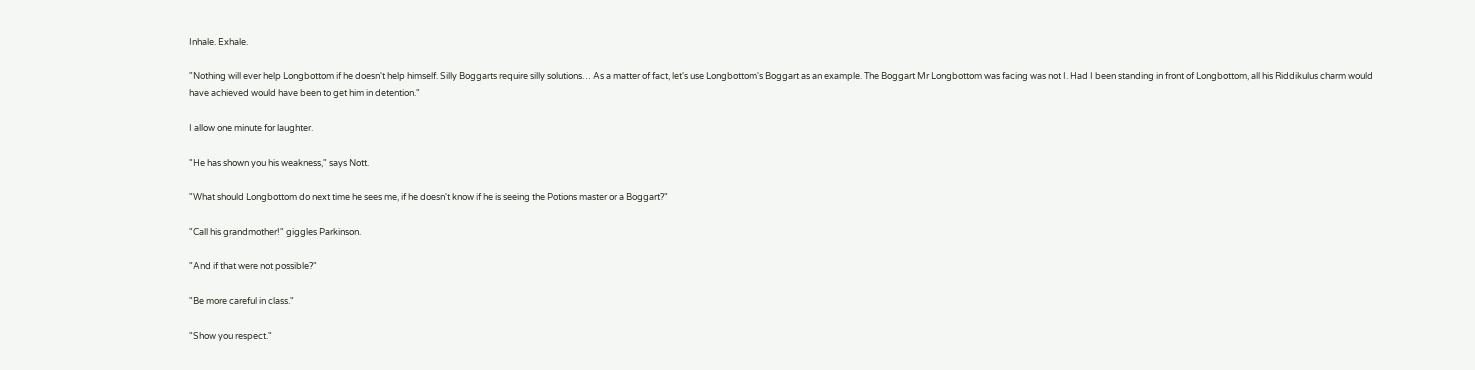Inhale. Exhale.

"Nothing will ever help Longbottom if he doesn't help himself. Silly Boggarts require silly solutions… As a matter of fact, let's use Longbottom's Boggart as an example. The Boggart Mr Longbottom was facing was not I. Had I been standing in front of Longbottom, all his Riddikulus charm would have achieved would have been to get him in detention."

I allow one minute for laughter.

"He has shown you his weakness," says Nott.

"What should Longbottom do next time he sees me, if he doesn't know if he is seeing the Potions master or a Boggart?"

"Call his grandmother!" giggles Parkinson.

"And if that were not possible?"

"Be more careful in class."

"Show you respect."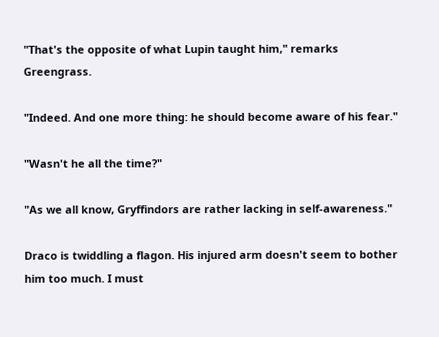"That's the opposite of what Lupin taught him," remarks Greengrass.

"Indeed. And one more thing: he should become aware of his fear."

"Wasn't he all the time?"

"As we all know, Gryffindors are rather lacking in self-awareness."

Draco is twiddling a flagon. His injured arm doesn't seem to bother him too much. I must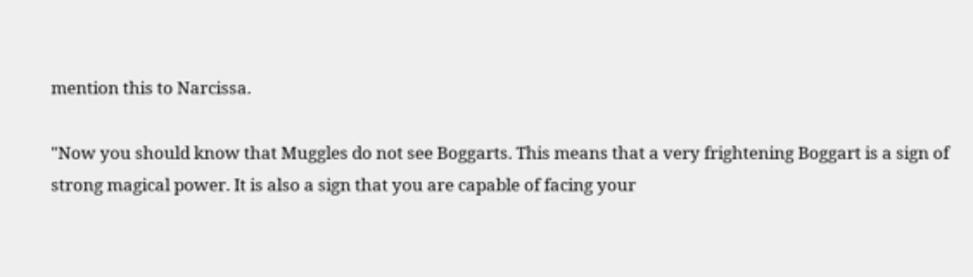mention this to Narcissa.

"Now you should know that Muggles do not see Boggarts. This means that a very frightening Boggart is a sign of strong magical power. It is also a sign that you are capable of facing your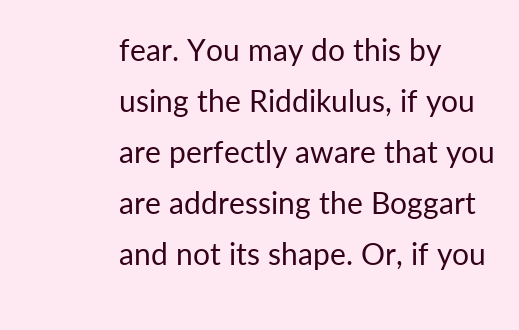fear. You may do this by using the Riddikulus, if you are perfectly aware that you are addressing the Boggart and not its shape. Or, if you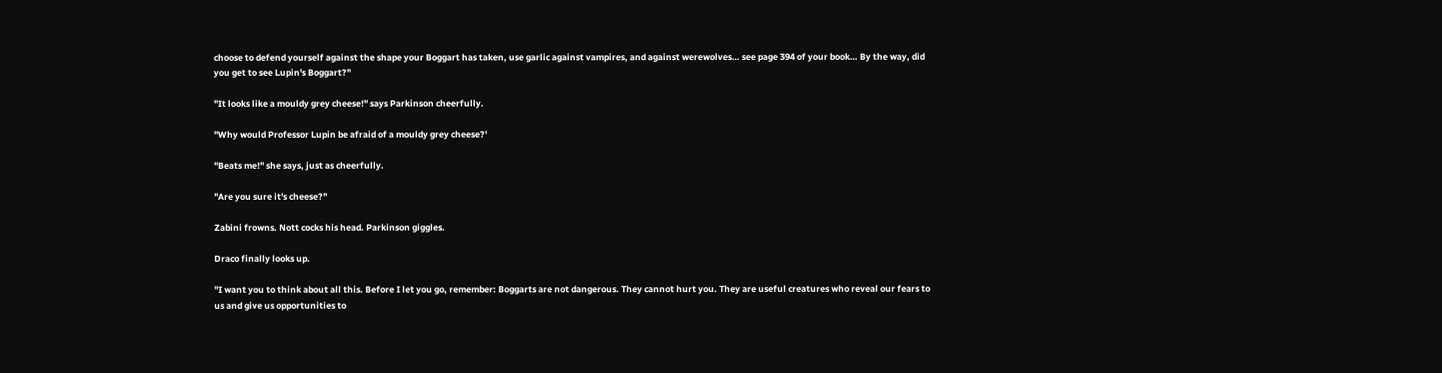choose to defend yourself against the shape your Boggart has taken, use garlic against vampires, and against werewolves… see page 394 of your book… By the way, did you get to see Lupin's Boggart?"

"It looks like a mouldy grey cheese!" says Parkinson cheerfully.

"Why would Professor Lupin be afraid of a mouldy grey cheese?'

"Beats me!" she says, just as cheerfully.

"Are you sure it's cheese?"

Zabini frowns. Nott cocks his head. Parkinson giggles.

Draco finally looks up.

"I want you to think about all this. Before I let you go, remember: Boggarts are not dangerous. They cannot hurt you. They are useful creatures who reveal our fears to us and give us opportunities to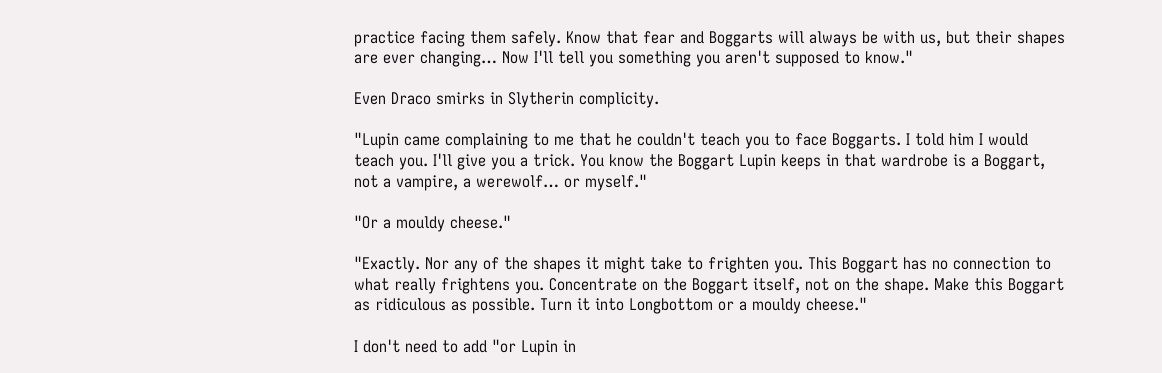practice facing them safely. Know that fear and Boggarts will always be with us, but their shapes are ever changing… Now I'll tell you something you aren't supposed to know."

Even Draco smirks in Slytherin complicity.

"Lupin came complaining to me that he couldn't teach you to face Boggarts. I told him I would teach you. I'll give you a trick. You know the Boggart Lupin keeps in that wardrobe is a Boggart, not a vampire, a werewolf… or myself."

"Or a mouldy cheese."

"Exactly. Nor any of the shapes it might take to frighten you. This Boggart has no connection to what really frightens you. Concentrate on the Boggart itself, not on the shape. Make this Boggart as ridiculous as possible. Turn it into Longbottom or a mouldy cheese."

I don't need to add "or Lupin in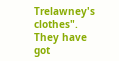Trelawney's clothes". They have got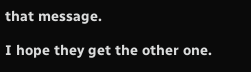that message.

I hope they get the other one.